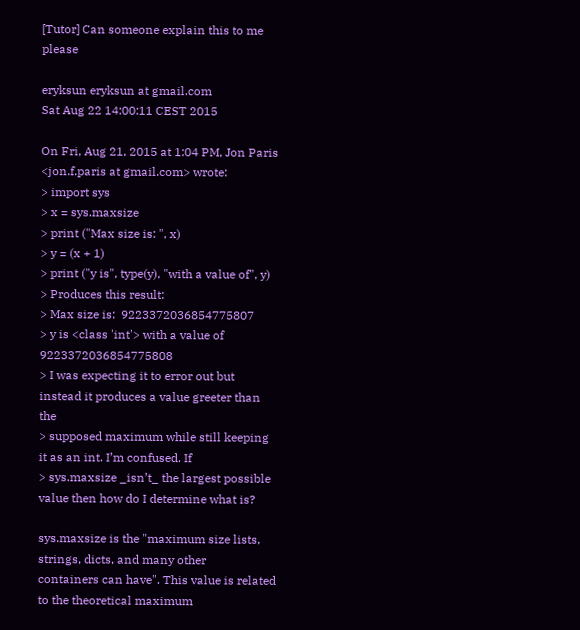[Tutor] Can someone explain this to me please

eryksun eryksun at gmail.com
Sat Aug 22 14:00:11 CEST 2015

On Fri, Aug 21, 2015 at 1:04 PM, Jon Paris <jon.f.paris at gmail.com> wrote:
> import sys
> x = sys.maxsize
> print ("Max size is: ", x)
> y = (x + 1)
> print ("y is", type(y), "with a value of", y)
> Produces this result:
> Max size is:  9223372036854775807
> y is <class 'int'> with a value of 9223372036854775808
> I was expecting it to error out but instead it produces a value greeter than the
> supposed maximum while still keeping it as an int. I’m confused. If
> sys.maxsize _isn’t_ the largest possible value then how do I determine what is?

sys.maxsize is the "maximum size lists, strings, dicts, and many other
containers can have". This value is related to the theoretical maximum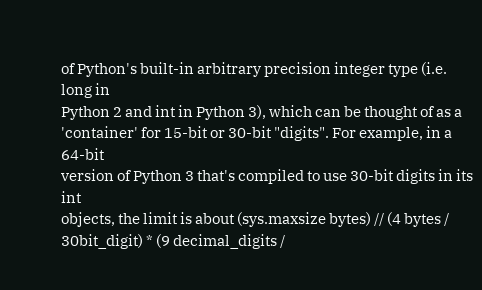of Python's built-in arbitrary precision integer type (i.e. long in
Python 2 and int in Python 3), which can be thought of as a
'container' for 15-bit or 30-bit "digits". For example, in a 64-bit
version of Python 3 that's compiled to use 30-bit digits in its int
objects, the limit is about (sys.maxsize bytes) // (4 bytes /
30bit_digit) * (9 decimal_digits /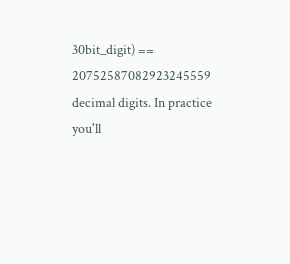30bit_digit) ==
20752587082923245559 decimal digits. In practice you'll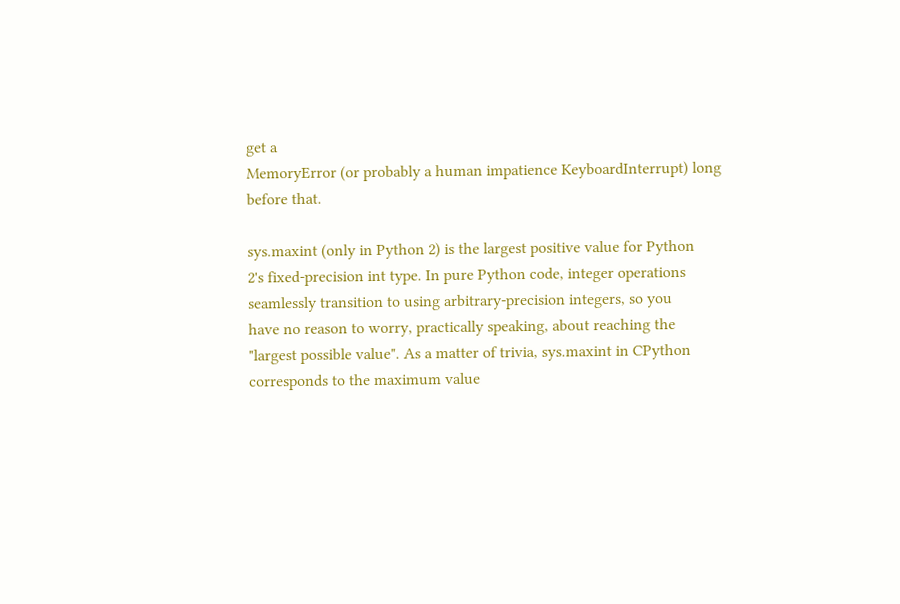get a
MemoryError (or probably a human impatience KeyboardInterrupt) long
before that.

sys.maxint (only in Python 2) is the largest positive value for Python
2's fixed-precision int type. In pure Python code, integer operations
seamlessly transition to using arbitrary-precision integers, so you
have no reason to worry, practically speaking, about reaching the
"largest possible value". As a matter of trivia, sys.maxint in CPython
corresponds to the maximum value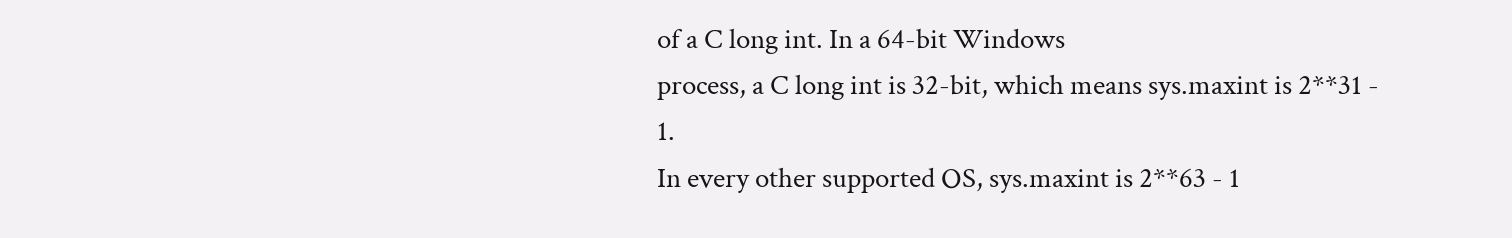of a C long int. In a 64-bit Windows
process, a C long int is 32-bit, which means sys.maxint is 2**31 - 1.
In every other supported OS, sys.maxint is 2**63 - 1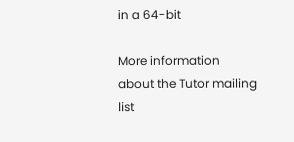in a 64-bit

More information about the Tutor mailing list